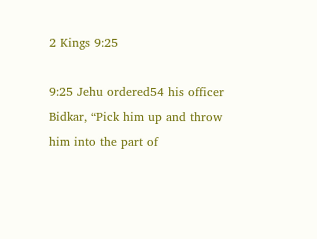2 Kings 9:25

9:25 Jehu ordered54 his officer Bidkar, “Pick him up and throw him into the part of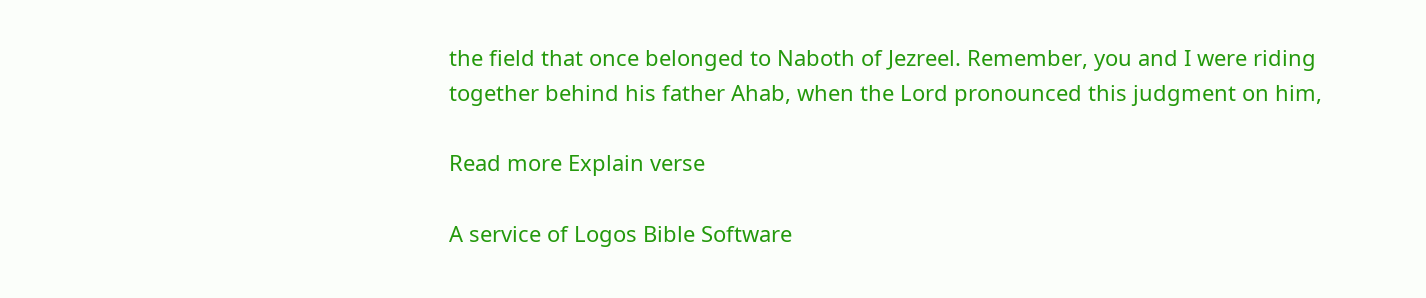the field that once belonged to Naboth of Jezreel. Remember, you and I were riding together behind his father Ahab, when the Lord pronounced this judgment on him,

Read more Explain verse

A service of Logos Bible Software